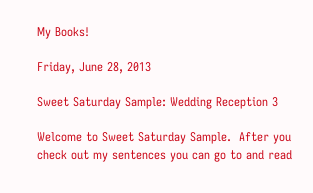My Books!

Friday, June 28, 2013

Sweet Saturday Sample: Wedding Reception 3

Welcome to Sweet Saturday Sample.  After you check out my sentences you can go to and read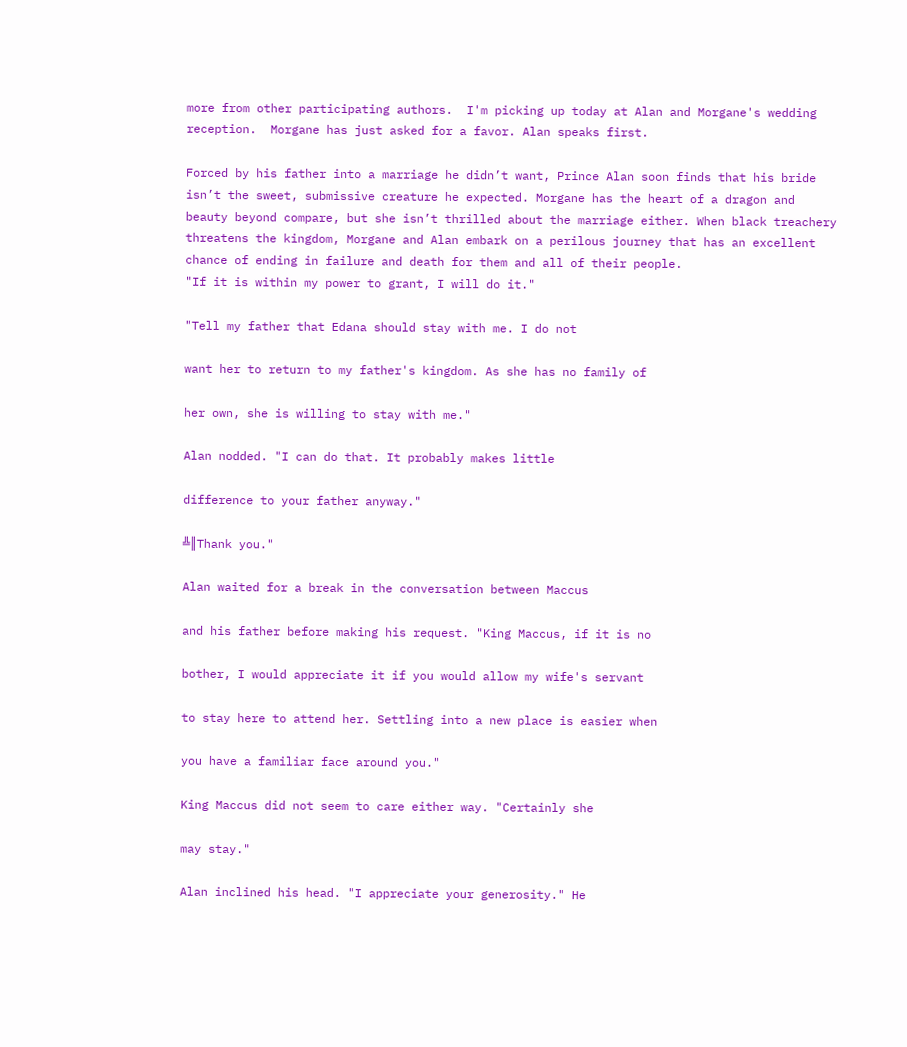more from other participating authors.  I'm picking up today at Alan and Morgane's wedding reception.  Morgane has just asked for a favor. Alan speaks first.

Forced by his father into a marriage he didn’t want, Prince Alan soon finds that his bride isn’t the sweet, submissive creature he expected. Morgane has the heart of a dragon and beauty beyond compare, but she isn’t thrilled about the marriage either. When black treachery threatens the kingdom, Morgane and Alan embark on a perilous journey that has an excellent chance of ending in failure and death for them and all of their people.
"If it is within my power to grant, I will do it."

"Tell my father that Edana should stay with me. I do not

want her to return to my father's kingdom. As she has no family of

her own, she is willing to stay with me."

Alan nodded. "I can do that. It probably makes little

difference to your father anyway."

╩║Thank you."

Alan waited for a break in the conversation between Maccus

and his father before making his request. "King Maccus, if it is no

bother, I would appreciate it if you would allow my wife's servant

to stay here to attend her. Settling into a new place is easier when

you have a familiar face around you."

King Maccus did not seem to care either way. "Certainly she

may stay."

Alan inclined his head. "I appreciate your generosity." He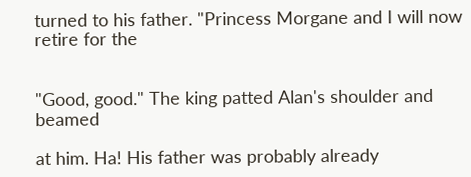turned to his father. "Princess Morgane and I will now retire for the


"Good, good." The king patted Alan's shoulder and beamed

at him. Ha! His father was probably already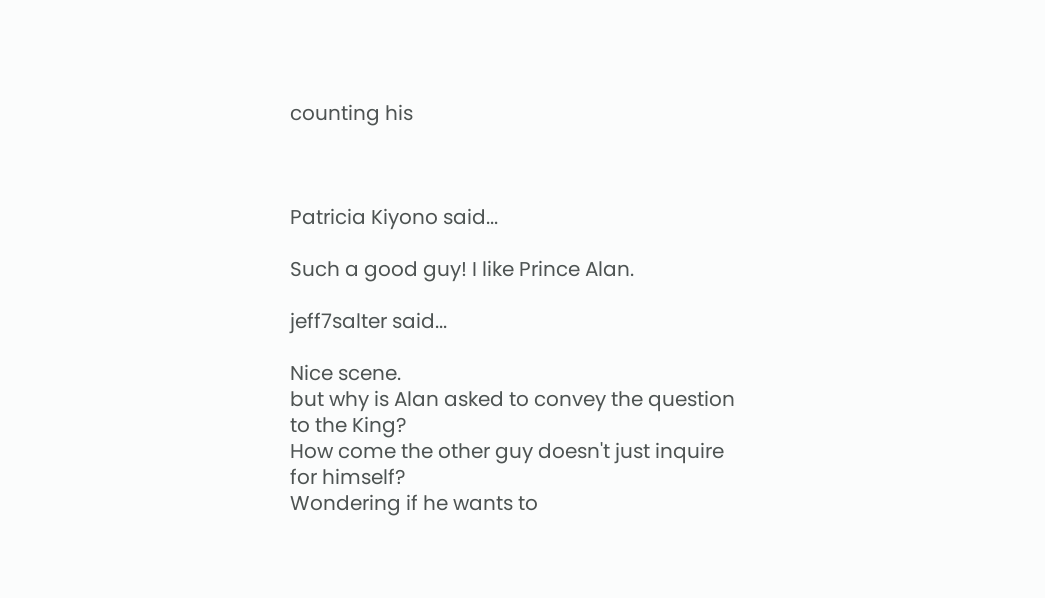counting his



Patricia Kiyono said...

Such a good guy! I like Prince Alan.

jeff7salter said...

Nice scene.
but why is Alan asked to convey the question to the King?
How come the other guy doesn't just inquire for himself?
Wondering if he wants to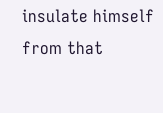insulate himself from that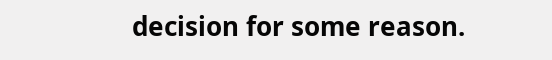decision for some reason.